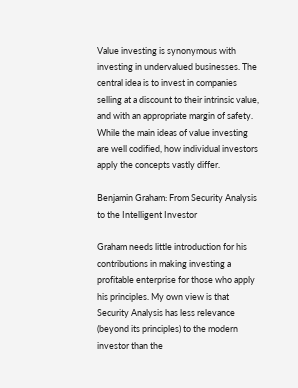Value investing is synonymous with investing in undervalued businesses. The central idea is to invest in companies selling at a discount to their intrinsic value, and with an appropriate margin of safety. While the main ideas of value investing are well codified, how individual investors apply the concepts vastly differ.

Benjamin Graham: From Security Analysis to the Intelligent Investor

Graham needs little introduction for his contributions in making investing a profitable enterprise for those who apply his principles. My own view is that Security Analysis has less relevance (beyond its principles) to the modern investor than the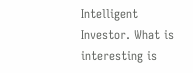Intelligent Investor. What is interesting is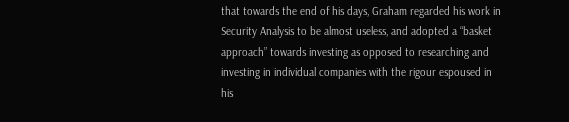that towards the end of his days, Graham regarded his work in Security Analysis to be almost useless, and adopted a “basket approach” towards investing as opposed to researching and investing in individual companies with the rigour espoused in his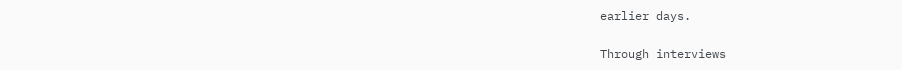earlier days.

Through interviews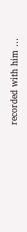recorded with him …